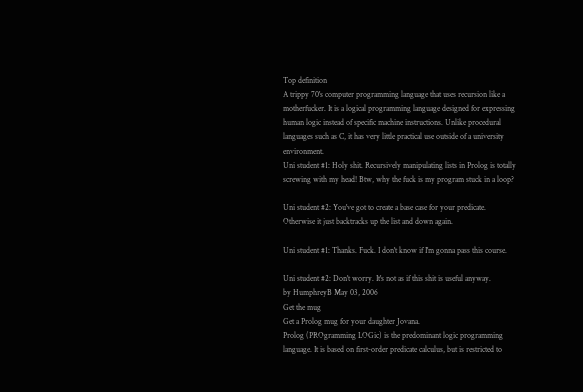Top definition
A trippy 70's computer programming language that uses recursion like a motherfucker. It is a logical programming language designed for expressing human logic instead of specific machine instructions. Unlike procedural languages such as C, it has very little practical use outside of a university environment.
Uni student #1: Holy shit. Recursively manipulating lists in Prolog is totally screwing with my head! Btw, why the fuck is my program stuck in a loop?

Uni student #2: You've got to create a base case for your predicate. Otherwise it just backtracks up the list and down again.

Uni student #1: Thanks. Fuck. I don't know if I'm gonna pass this course.

Uni student #2: Don't worry. It's not as if this shit is useful anyway.
by HumphreyB May 03, 2006
Get the mug
Get a Prolog mug for your daughter Jovana.
Prolog (PROgramming LOGic) is the predominant logic programming language. It is based on first-order predicate calculus, but is restricted to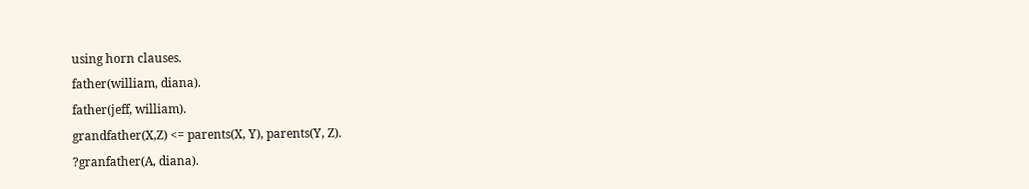using horn clauses.
father(william, diana).
father(jeff, william).
grandfather(X,Z) <= parents(X, Y), parents(Y, Z).
?granfather(A, diana).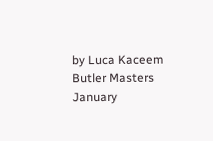by Luca Kaceem Butler Masters January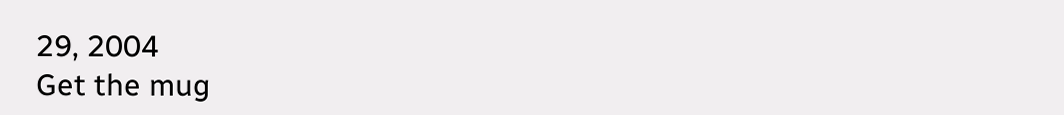29, 2004
Get the mug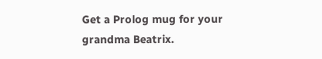Get a Prolog mug for your grandma Beatrix.